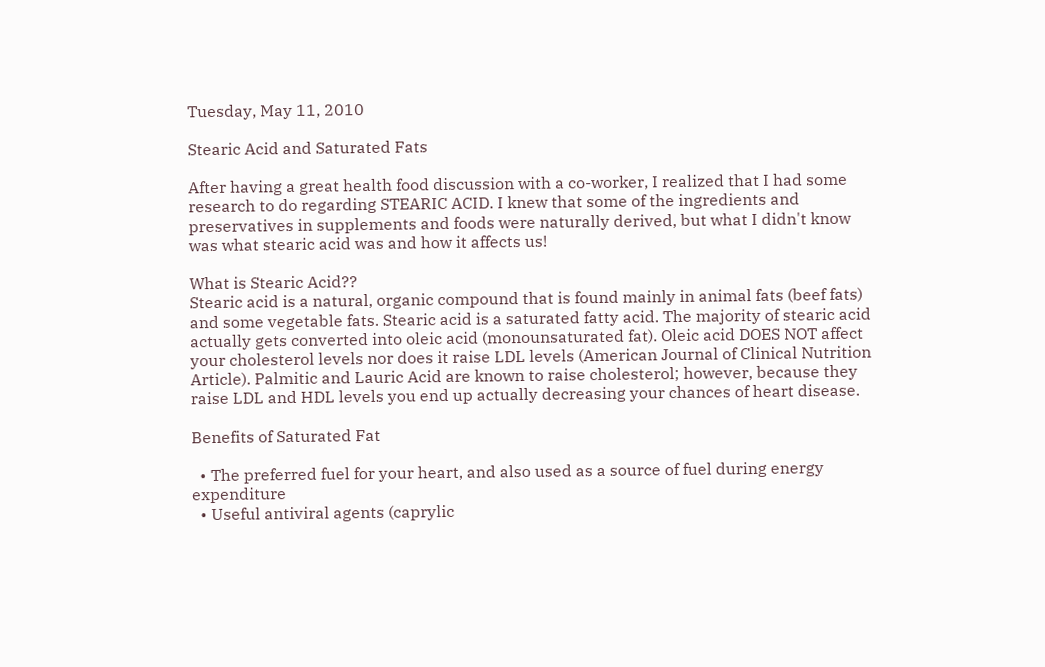Tuesday, May 11, 2010

Stearic Acid and Saturated Fats

After having a great health food discussion with a co-worker, I realized that I had some research to do regarding STEARIC ACID. I knew that some of the ingredients and preservatives in supplements and foods were naturally derived, but what I didn't know was what stearic acid was and how it affects us!

What is Stearic Acid??
Stearic acid is a natural, organic compound that is found mainly in animal fats (beef fats) and some vegetable fats. Stearic acid is a saturated fatty acid. The majority of stearic acid actually gets converted into oleic acid (monounsaturated fat). Oleic acid DOES NOT affect your cholesterol levels nor does it raise LDL levels (American Journal of Clinical Nutrition Article). Palmitic and Lauric Acid are known to raise cholesterol; however, because they raise LDL and HDL levels you end up actually decreasing your chances of heart disease.

Benefits of Saturated Fat

  • The preferred fuel for your heart, and also used as a source of fuel during energy expenditure
  • Useful antiviral agents (caprylic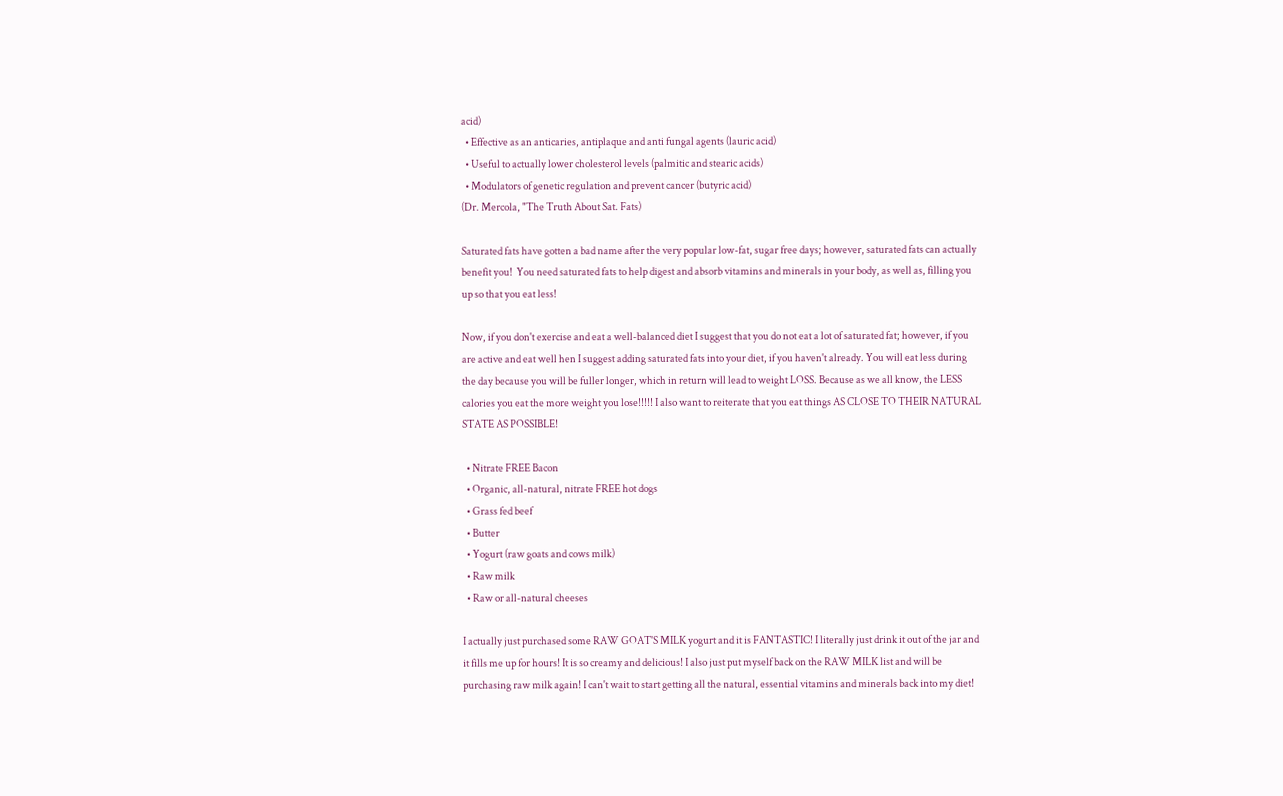acid)
  • Effective as an anticaries, antiplaque and anti fungal agents (lauric acid)
  • Useful to actually lower cholesterol levels (palmitic and stearic acids)
  • Modulators of genetic regulation and prevent cancer (butyric acid)
(Dr. Mercola, "The Truth About Sat. Fats)

Saturated fats have gotten a bad name after the very popular low-fat, sugar free days; however, saturated fats can actually benefit you!  You need saturated fats to help digest and absorb vitamins and minerals in your body, as well as, filling you up so that you eat less!

Now, if you don't exercise and eat a well-balanced diet I suggest that you do not eat a lot of saturated fat; however, if you are active and eat well hen I suggest adding saturated fats into your diet, if you haven't already. You will eat less during the day because you will be fuller longer, which in return will lead to weight LOSS. Because as we all know, the LESS calories you eat the more weight you lose!!!!! I also want to reiterate that you eat things AS CLOSE TO THEIR NATURAL STATE AS POSSIBLE!

  • Nitrate FREE Bacon
  • Organic, all-natural, nitrate FREE hot dogs
  • Grass fed beef
  • Butter
  • Yogurt (raw goats and cows milk)
  • Raw milk
  • Raw or all-natural cheeses

I actually just purchased some RAW GOAT'S MILK yogurt and it is FANTASTIC! I literally just drink it out of the jar and it fills me up for hours! It is so creamy and delicious! I also just put myself back on the RAW MILK list and will be purchasing raw milk again! I can't wait to start getting all the natural, essential vitamins and minerals back into my diet!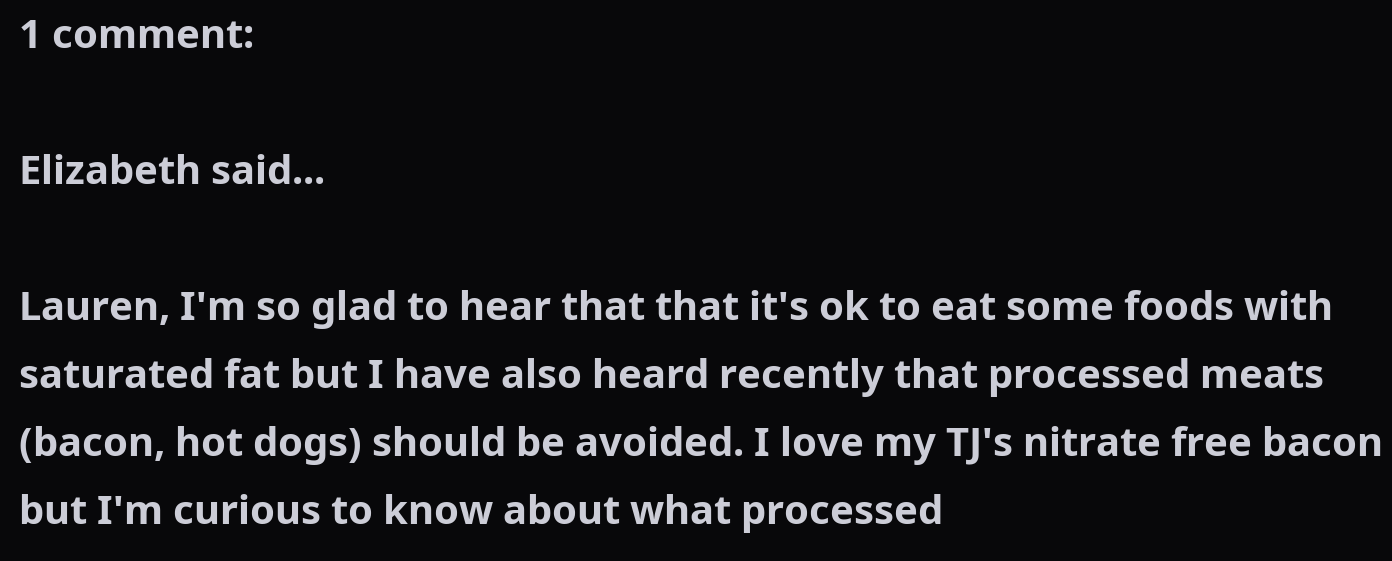1 comment:

Elizabeth said...

Lauren, I'm so glad to hear that that it's ok to eat some foods with saturated fat but I have also heard recently that processed meats (bacon, hot dogs) should be avoided. I love my TJ's nitrate free bacon but I'm curious to know about what processed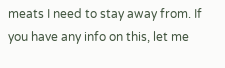meats I need to stay away from. If you have any info on this, let me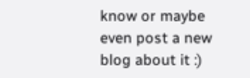know or maybe even post a new blog about it :)